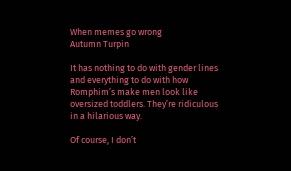When memes go wrong
Autumn Turpin

It has nothing to do with gender lines and everything to do with how Romphim’s make men look like oversized toddlers. They’re ridiculous in a hilarious way.

Of course, I don’t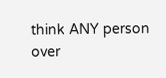think ANY person over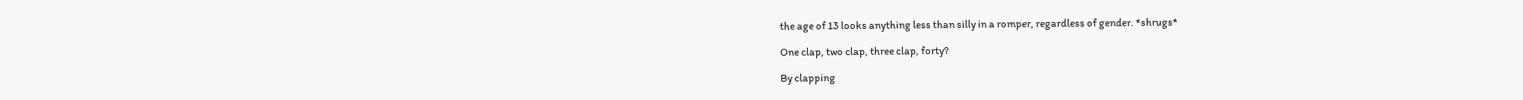the age of 13 looks anything less than silly in a romper, regardless of gender. *shrugs*

One clap, two clap, three clap, forty?

By clapping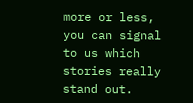more or less, you can signal to us which stories really stand out.